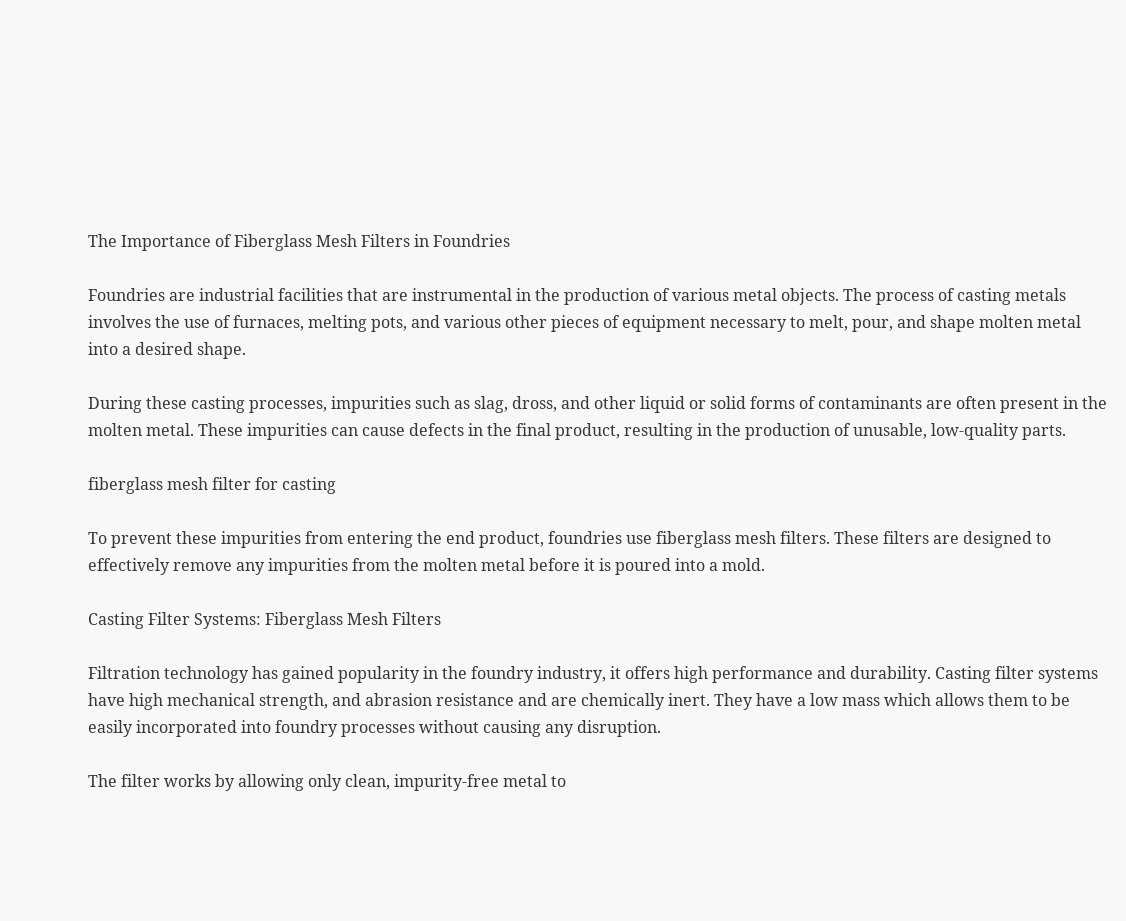The Importance of Fiberglass Mesh Filters in Foundries

Foundries are industrial facilities that are instrumental in the production of various metal objects. The process of casting metals involves the use of furnaces, melting pots, and various other pieces of equipment necessary to melt, pour, and shape molten metal into a desired shape.

During these casting processes, impurities such as slag, dross, and other liquid or solid forms of contaminants are often present in the molten metal. These impurities can cause defects in the final product, resulting in the production of unusable, low-quality parts.

fiberglass mesh filter for casting

To prevent these impurities from entering the end product, foundries use fiberglass mesh filters. These filters are designed to effectively remove any impurities from the molten metal before it is poured into a mold.

Casting Filter Systems: Fiberglass Mesh Filters

Filtration technology has gained popularity in the foundry industry, it offers high performance and durability. Casting filter systems have high mechanical strength, and abrasion resistance and are chemically inert. They have a low mass which allows them to be easily incorporated into foundry processes without causing any disruption.

The filter works by allowing only clean, impurity-free metal to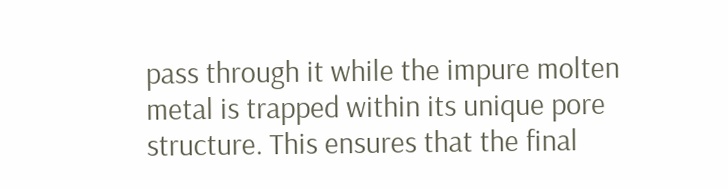pass through it while the impure molten metal is trapped within its unique pore structure. This ensures that the final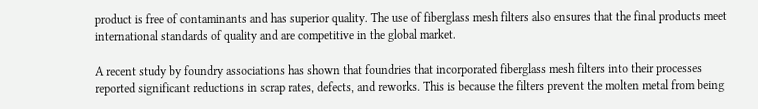product is free of contaminants and has superior quality. The use of fiberglass mesh filters also ensures that the final products meet international standards of quality and are competitive in the global market.

A recent study by foundry associations has shown that foundries that incorporated fiberglass mesh filters into their processes reported significant reductions in scrap rates, defects, and reworks. This is because the filters prevent the molten metal from being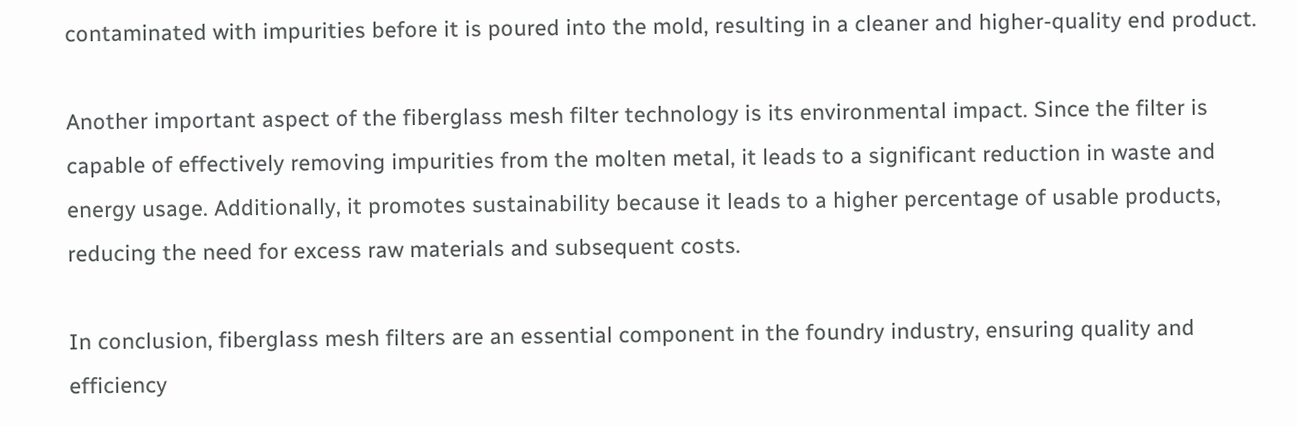contaminated with impurities before it is poured into the mold, resulting in a cleaner and higher-quality end product.

Another important aspect of the fiberglass mesh filter technology is its environmental impact. Since the filter is capable of effectively removing impurities from the molten metal, it leads to a significant reduction in waste and energy usage. Additionally, it promotes sustainability because it leads to a higher percentage of usable products, reducing the need for excess raw materials and subsequent costs.

In conclusion, fiberglass mesh filters are an essential component in the foundry industry, ensuring quality and efficiency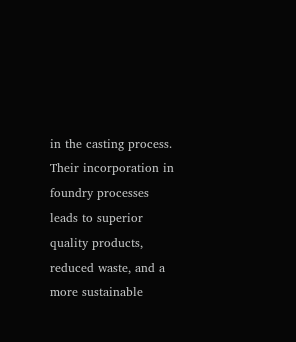in the casting process. Their incorporation in foundry processes leads to superior quality products, reduced waste, and a more sustainable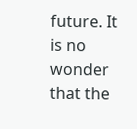future. It is no wonder that the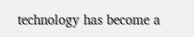technology has become a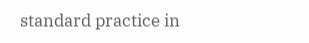standard practice in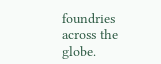foundries across the globe.